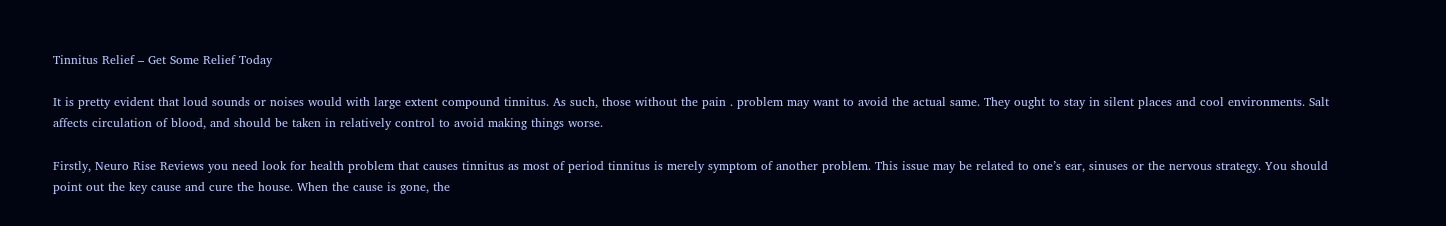Tinnitus Relief – Get Some Relief Today

It is pretty evident that loud sounds or noises would with large extent compound tinnitus. As such, those without the pain . problem may want to avoid the actual same. They ought to stay in silent places and cool environments. Salt affects circulation of blood, and should be taken in relatively control to avoid making things worse.

Firstly, Neuro Rise Reviews you need look for health problem that causes tinnitus as most of period tinnitus is merely symptom of another problem. This issue may be related to one’s ear, sinuses or the nervous strategy. You should point out the key cause and cure the house. When the cause is gone, the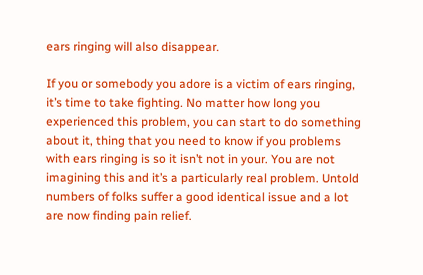ears ringing will also disappear.

If you or somebody you adore is a victim of ears ringing, it’s time to take fighting. No matter how long you experienced this problem, you can start to do something about it, thing that you need to know if you problems with ears ringing is so it isn’t not in your. You are not imagining this and it’s a particularly real problem. Untold numbers of folks suffer a good identical issue and a lot are now finding pain relief.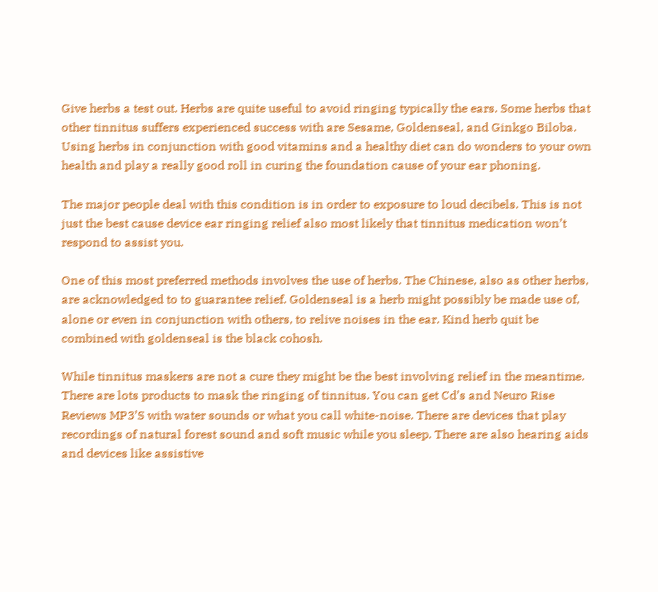Give herbs a test out. Herbs are quite useful to avoid ringing typically the ears. Some herbs that other tinnitus suffers experienced success with are Sesame, Goldenseal, and Ginkgo Biloba. Using herbs in conjunction with good vitamins and a healthy diet can do wonders to your own health and play a really good roll in curing the foundation cause of your ear phoning.

The major people deal with this condition is in order to exposure to loud decibels. This is not just the best cause device ear ringing relief also most likely that tinnitus medication won’t respond to assist you.

One of this most preferred methods involves the use of herbs. The Chinese, also as other herbs, are acknowledged to to guarantee relief. Goldenseal is a herb might possibly be made use of, alone or even in conjunction with others, to relive noises in the ear. Kind herb quit be combined with goldenseal is the black cohosh.

While tinnitus maskers are not a cure they might be the best involving relief in the meantime. There are lots products to mask the ringing of tinnitus. You can get Cd’s and Neuro Rise Reviews MP3’S with water sounds or what you call white-noise. There are devices that play recordings of natural forest sound and soft music while you sleep. There are also hearing aids and devices like assistive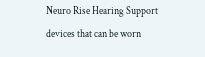Neuro Rise Hearing Support devices that can be worn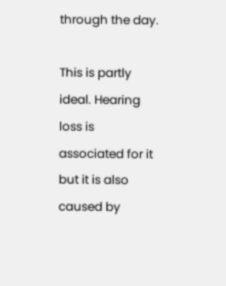through the day.

This is partly ideal. Hearing loss is associated for it but it is also caused by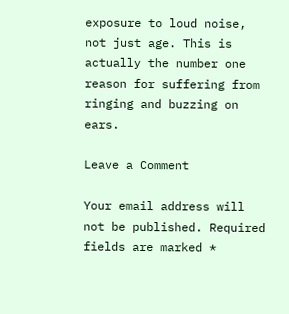exposure to loud noise, not just age. This is actually the number one reason for suffering from ringing and buzzing on ears.

Leave a Comment

Your email address will not be published. Required fields are marked *